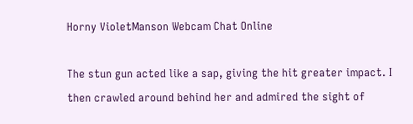Horny VioletManson Webcam Chat Online

The stun gun acted like a sap, giving the hit greater impact. I then crawled around behind her and admired the sight of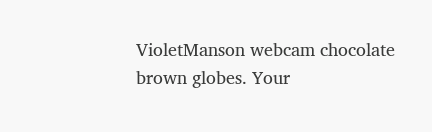VioletManson webcam chocolate brown globes. Your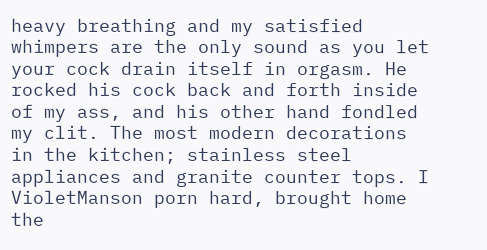heavy breathing and my satisfied whimpers are the only sound as you let your cock drain itself in orgasm. He rocked his cock back and forth inside of my ass, and his other hand fondled my clit. The most modern decorations in the kitchen; stainless steel appliances and granite counter tops. I VioletManson porn hard, brought home the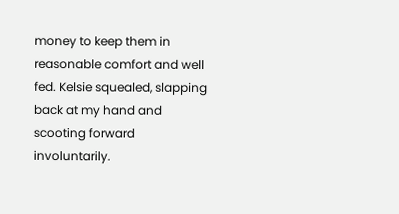money to keep them in reasonable comfort and well fed. Kelsie squealed, slapping back at my hand and scooting forward involuntarily.